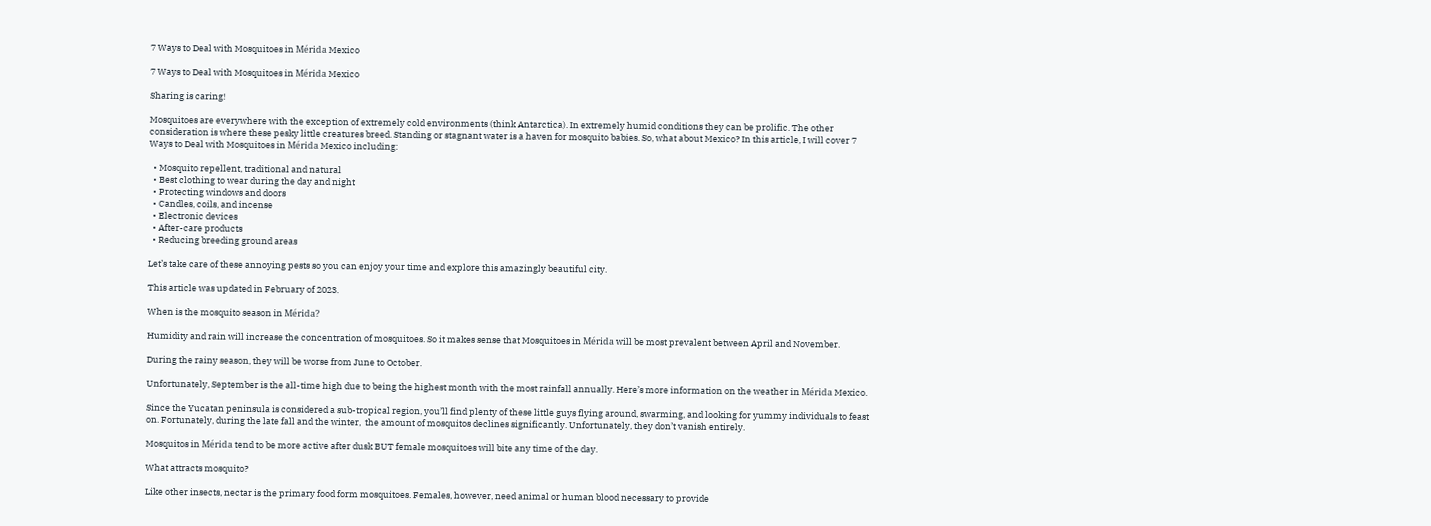7 Ways to Deal with Mosquitoes in Mérida Mexico

7 Ways to Deal with Mosquitoes in Mérida Mexico

Sharing is caring!

Mosquitoes are everywhere with the exception of extremely cold environments (think Antarctica). In extremely humid conditions they can be prolific. The other consideration is where these pesky little creatures breed. Standing or stagnant water is a haven for mosquito babies. So, what about Mexico? In this article, I will cover 7 Ways to Deal with Mosquitoes in Mérida Mexico including:

  • Mosquito repellent, traditional and natural
  • Best clothing to wear during the day and night
  • Protecting windows and doors
  • Candles, coils, and incense
  • Electronic devices
  • After-care products
  • Reducing breeding ground areas

Let’s take care of these annoying pests so you can enjoy your time and explore this amazingly beautiful city.

This article was updated in February of 2023.

When is the mosquito season in Mérida?

Humidity and rain will increase the concentration of mosquitoes. So it makes sense that Mosquitoes in Mérida will be most prevalent between April and November.

During the rainy season, they will be worse from June to October.

Unfortunately, September is the all-time high due to being the highest month with the most rainfall annually. Here’s more information on the weather in Mérida Mexico.

Since the Yucatan peninsula is considered a sub-tropical region, you’ll find plenty of these little guys flying around, swarming, and looking for yummy individuals to feast on. Fortunately, during the late fall and the winter,  the amount of mosquitos declines significantly. Unfortunately, they don’t vanish entirely.

Mosquitos in Mérida tend to be more active after dusk BUT female mosquitoes will bite any time of the day.

What attracts mosquito?

Like other insects, nectar is the primary food form mosquitoes. Females, however, need animal or human blood necessary to provide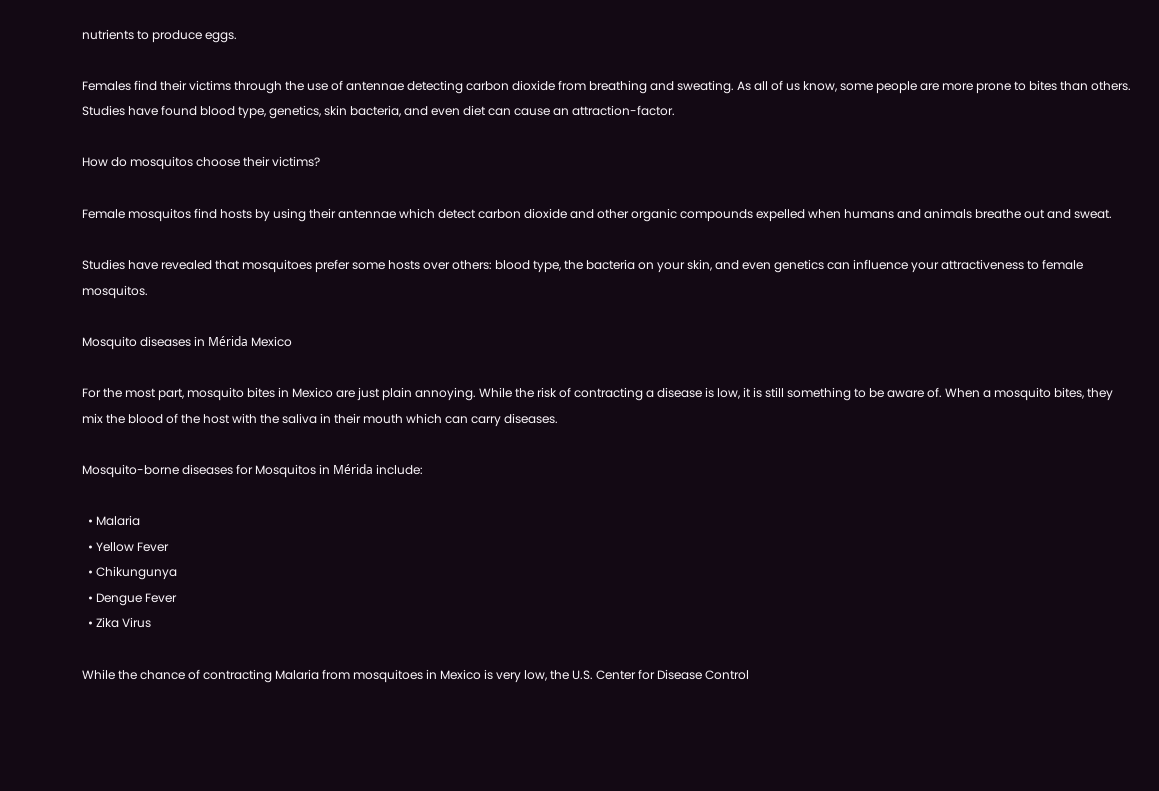nutrients to produce eggs.

Females find their victims through the use of antennae detecting carbon dioxide from breathing and sweating. As all of us know, some people are more prone to bites than others. Studies have found blood type, genetics, skin bacteria, and even diet can cause an attraction-factor.

How do mosquitos choose their victims?

Female mosquitos find hosts by using their antennae which detect carbon dioxide and other organic compounds expelled when humans and animals breathe out and sweat.

Studies have revealed that mosquitoes prefer some hosts over others: blood type, the bacteria on your skin, and even genetics can influence your attractiveness to female mosquitos.

Mosquito diseases in Mérida Mexico

For the most part, mosquito bites in Mexico are just plain annoying. While the risk of contracting a disease is low, it is still something to be aware of. When a mosquito bites, they mix the blood of the host with the saliva in their mouth which can carry diseases.

Mosquito-borne diseases for Mosquitos in Mérida include:

  • Malaria
  • Yellow Fever
  • Chikungunya
  • Dengue Fever
  • Zika Virus

While the chance of contracting Malaria from mosquitoes in Mexico is very low, the U.S. Center for Disease Control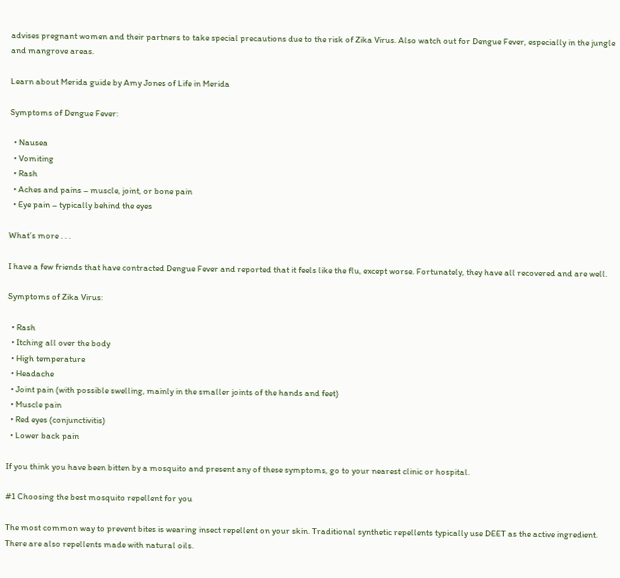advises pregnant women and their partners to take special precautions due to the risk of Zika Virus. Also watch out for Dengue Fever, especially in the jungle and mangrove areas.

Learn about Merida guide by Amy Jones of Life in Merida

Symptoms of Dengue Fever:

  • Nausea
  • Vomiting
  • Rash
  • Aches and pains – muscle, joint, or bone pain
  • Eye pain – typically behind the eyes

What’s more . . .

I have a few friends that have contracted Dengue Fever and reported that it feels like the flu, except worse. Fortunately, they have all recovered and are well.

Symptoms of Zika Virus:

  • Rash
  • Itching all over the body
  • High temperature
  • Headache
  • Joint pain (with possible swelling, mainly in the smaller joints of the hands and feet)
  • Muscle pain
  • Red eyes (conjunctivitis)
  • Lower back pain

If you think you have been bitten by a mosquito and present any of these symptoms, go to your nearest clinic or hospital.

#1 Choosing the best mosquito repellent for you

The most common way to prevent bites is wearing insect repellent on your skin. Traditional synthetic repellents typically use DEET as the active ingredient. There are also repellents made with natural oils.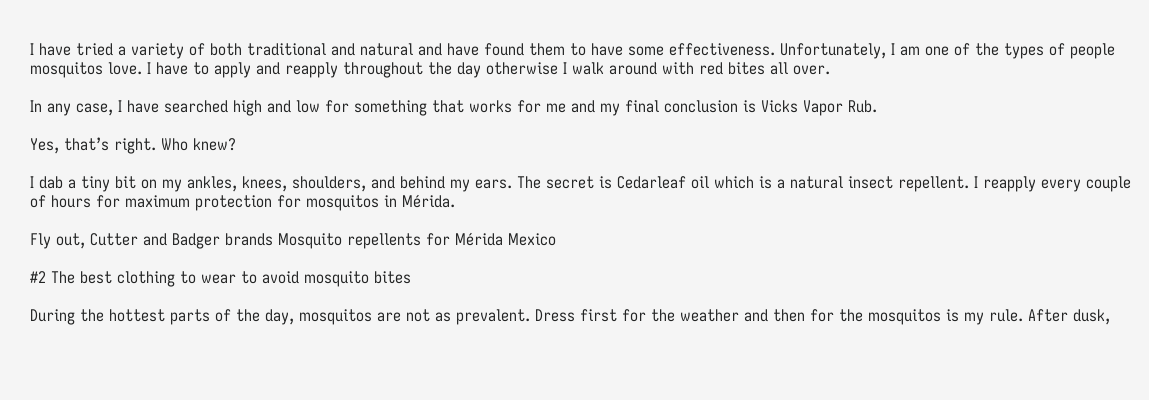I have tried a variety of both traditional and natural and have found them to have some effectiveness. Unfortunately, I am one of the types of people mosquitos love. I have to apply and reapply throughout the day otherwise I walk around with red bites all over.

In any case, I have searched high and low for something that works for me and my final conclusion is Vicks Vapor Rub.

Yes, that’s right. Who knew?

I dab a tiny bit on my ankles, knees, shoulders, and behind my ears. The secret is Cedarleaf oil which is a natural insect repellent. I reapply every couple of hours for maximum protection for mosquitos in Mérida.

Fly out, Cutter and Badger brands Mosquito repellents for Mérida Mexico

#2 The best clothing to wear to avoid mosquito bites

During the hottest parts of the day, mosquitos are not as prevalent. Dress first for the weather and then for the mosquitos is my rule. After dusk,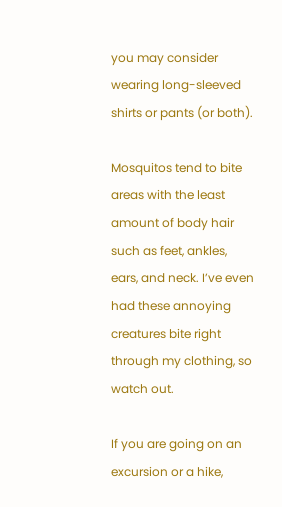you may consider wearing long-sleeved shirts or pants (or both).

Mosquitos tend to bite areas with the least amount of body hair such as feet, ankles, ears, and neck. I’ve even had these annoying creatures bite right through my clothing, so watch out.

If you are going on an excursion or a hike,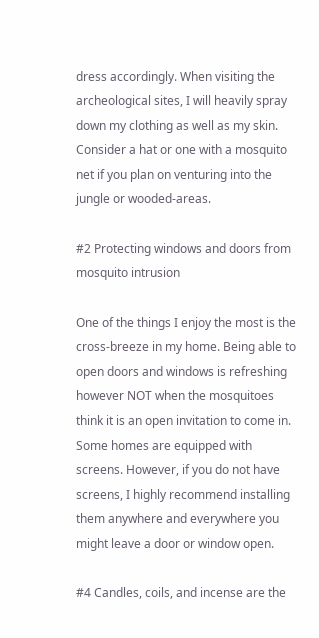dress accordingly. When visiting the archeological sites, I will heavily spray down my clothing as well as my skin. Consider a hat or one with a mosquito net if you plan on venturing into the jungle or wooded-areas.

#2 Protecting windows and doors from mosquito intrusion

One of the things I enjoy the most is the cross-breeze in my home. Being able to open doors and windows is refreshing however NOT when the mosquitoes think it is an open invitation to come in. Some homes are equipped with screens. However, if you do not have screens, I highly recommend installing them anywhere and everywhere you might leave a door or window open.

#4 Candles, coils, and incense are the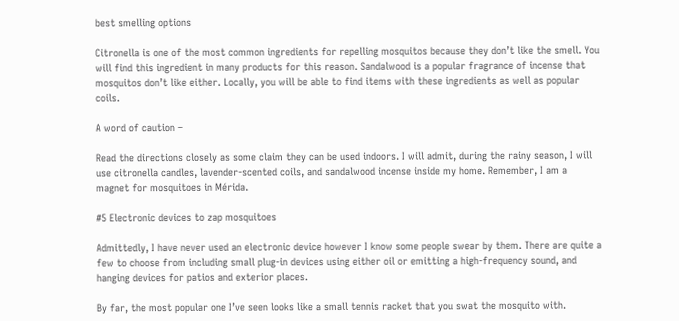best smelling options

Citronella is one of the most common ingredients for repelling mosquitos because they don’t like the smell. You will find this ingredient in many products for this reason. Sandalwood is a popular fragrance of incense that mosquitos don’t like either. Locally, you will be able to find items with these ingredients as well as popular coils.

A word of caution –

Read the directions closely as some claim they can be used indoors. I will admit, during the rainy season, I will use citronella candles, lavender-scented coils, and sandalwood incense inside my home. Remember, I am a magnet for mosquitoes in Mérida.

#5 Electronic devices to zap mosquitoes

Admittedly, I have never used an electronic device however I know some people swear by them. There are quite a few to choose from including small plug-in devices using either oil or emitting a high-frequency sound, and hanging devices for patios and exterior places.

By far, the most popular one I’ve seen looks like a small tennis racket that you swat the mosquito with.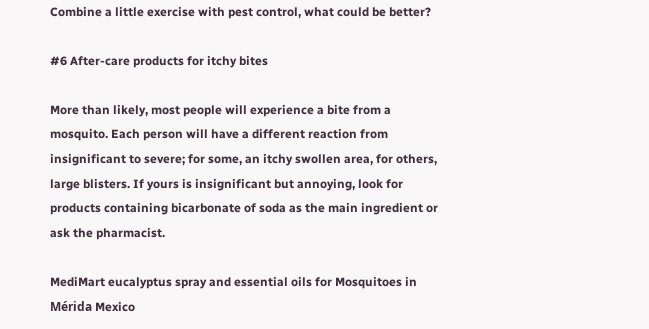Combine a little exercise with pest control, what could be better?

#6 After-care products for itchy bites

More than likely, most people will experience a bite from a mosquito. Each person will have a different reaction from insignificant to severe; for some, an itchy swollen area, for others, large blisters. If yours is insignificant but annoying, look for products containing bicarbonate of soda as the main ingredient or ask the pharmacist.

MediMart eucalyptus spray and essential oils for Mosquitoes in Mérida Mexico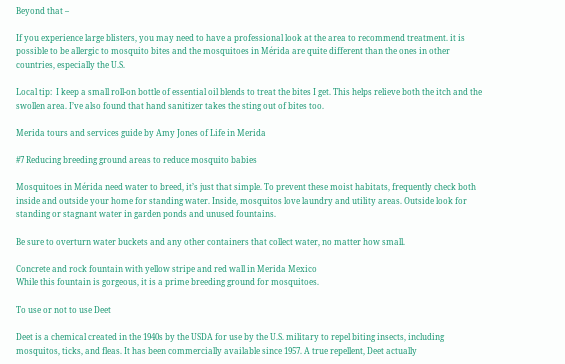Beyond that –

If you experience large blisters, you may need to have a professional look at the area to recommend treatment. it is possible to be allergic to mosquito bites and the mosquitoes in Mérida are quite different than the ones in other countries, especially the U.S.

Local tip:  I keep a small roll-on bottle of essential oil blends to treat the bites I get. This helps relieve both the itch and the swollen area. I’ve also found that hand sanitizer takes the sting out of bites too.

Merida tours and services guide by Amy Jones of Life in Merida

#7 Reducing breeding ground areas to reduce mosquito babies

Mosquitoes in Mérida need water to breed, it’s just that simple. To prevent these moist habitats, frequently check both inside and outside your home for standing water. Inside, mosquitos love laundry and utility areas. Outside look for standing or stagnant water in garden ponds and unused fountains.

Be sure to overturn water buckets and any other containers that collect water, no matter how small.

Concrete and rock fountain with yellow stripe and red wall in Merida Mexico
While this fountain is gorgeous, it is a prime breeding ground for mosquitoes.

To use or not to use Deet

Deet is a chemical created in the 1940s by the USDA for use by the U.S. military to repel biting insects, including mosquitos, ticks, and fleas. It has been commercially available since 1957. A true repellent, Deet actually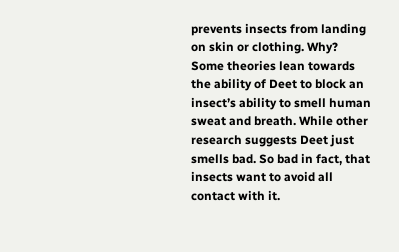prevents insects from landing on skin or clothing. Why? Some theories lean towards the ability of Deet to block an insect’s ability to smell human sweat and breath. While other research suggests Deet just smells bad. So bad in fact, that insects want to avoid all contact with it.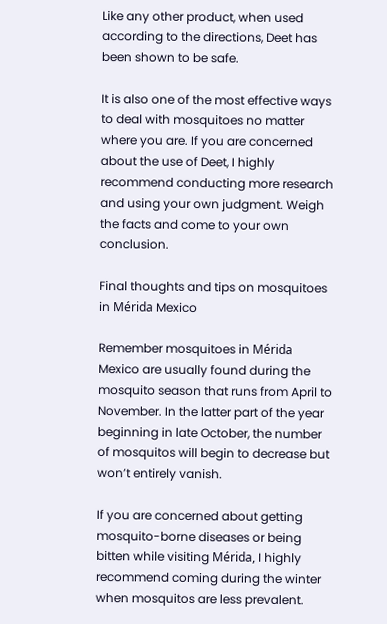Like any other product, when used according to the directions, Deet has been shown to be safe.

It is also one of the most effective ways to deal with mosquitoes no matter where you are. If you are concerned about the use of Deet, I highly recommend conducting more research and using your own judgment. Weigh the facts and come to your own conclusion.

Final thoughts and tips on mosquitoes in Mérida Mexico

Remember mosquitoes in Mérida Mexico are usually found during the mosquito season that runs from April to November. In the latter part of the year beginning in late October, the number of mosquitos will begin to decrease but won’t entirely vanish.

If you are concerned about getting mosquito-borne diseases or being bitten while visiting Mérida, I highly recommend coming during the winter when mosquitos are less prevalent.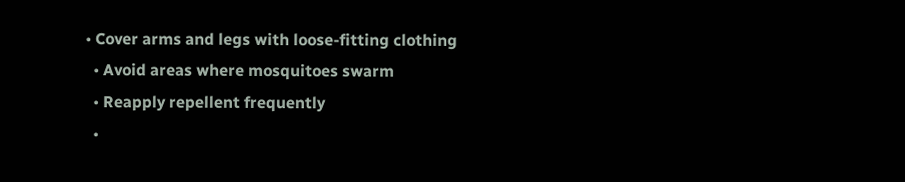• Cover arms and legs with loose-fitting clothing
  • Avoid areas where mosquitoes swarm
  • Reapply repellent frequently
  •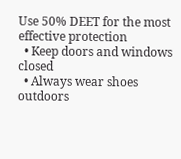Use 50% DEET for the most effective protection
  • Keep doors and windows closed
  • Always wear shoes outdoors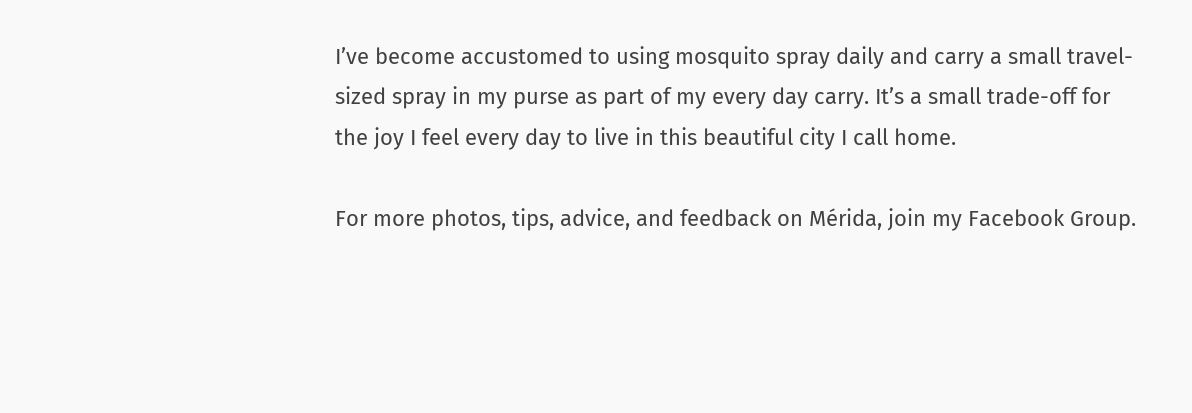I’ve become accustomed to using mosquito spray daily and carry a small travel-sized spray in my purse as part of my every day carry. It’s a small trade-off for the joy I feel every day to live in this beautiful city I call home.

For more photos, tips, advice, and feedback on Mérida, join my Facebook Group.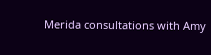Merida consultations with Amy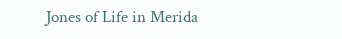Jones of Life in Merida